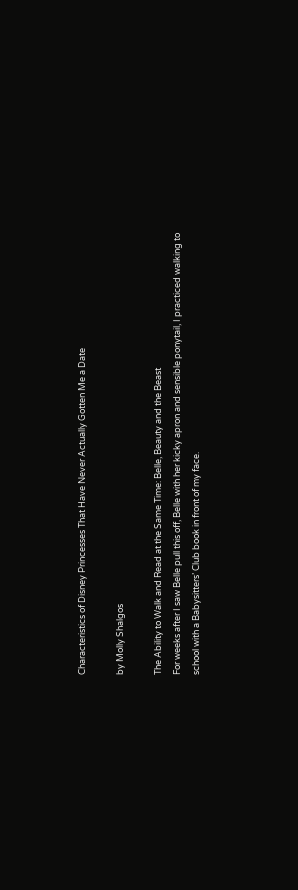Characteristics of Disney Princesses That Have Never Actually Gotten Me a Date

by Molly Shalgos

The Ability to Walk and Read at the Same Time: Belle, Beauty and the Beast
For weeks after I saw Belle pull this off, Belle with her kicky apron and sensible ponytail, I practiced walking to school with a Babysitters’ Club book in front of my face.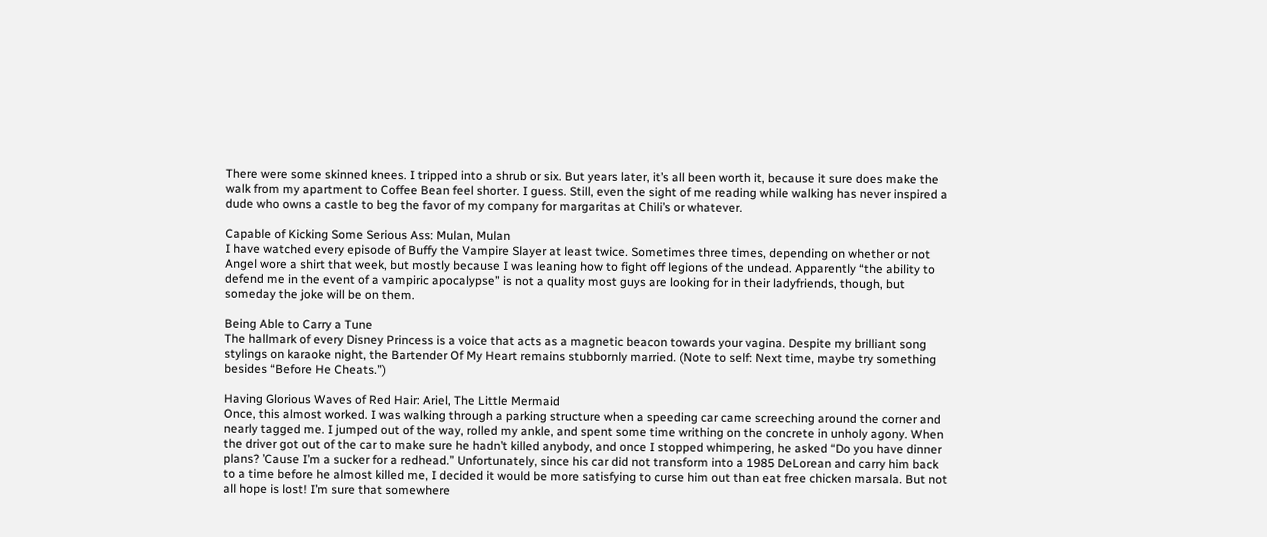There were some skinned knees. I tripped into a shrub or six. But years later, it’s all been worth it, because it sure does make the walk from my apartment to Coffee Bean feel shorter. I guess. Still, even the sight of me reading while walking has never inspired a dude who owns a castle to beg the favor of my company for margaritas at Chili’s or whatever.

Capable of Kicking Some Serious Ass: Mulan, Mulan
I have watched every episode of Buffy the Vampire Slayer at least twice. Sometimes three times, depending on whether or not Angel wore a shirt that week, but mostly because I was leaning how to fight off legions of the undead. Apparently “the ability to defend me in the event of a vampiric apocalypse” is not a quality most guys are looking for in their ladyfriends, though, but someday the joke will be on them.

Being Able to Carry a Tune
The hallmark of every Disney Princess is a voice that acts as a magnetic beacon towards your vagina. Despite my brilliant song stylings on karaoke night, the Bartender Of My Heart remains stubbornly married. (Note to self: Next time, maybe try something besides “Before He Cheats.”)

Having Glorious Waves of Red Hair: Ariel, The Little Mermaid
Once, this almost worked. I was walking through a parking structure when a speeding car came screeching around the corner and nearly tagged me. I jumped out of the way, rolled my ankle, and spent some time writhing on the concrete in unholy agony. When the driver got out of the car to make sure he hadn’t killed anybody, and once I stopped whimpering, he asked “Do you have dinner plans? ’Cause I’m a sucker for a redhead.” Unfortunately, since his car did not transform into a 1985 DeLorean and carry him back to a time before he almost killed me, I decided it would be more satisfying to curse him out than eat free chicken marsala. But not all hope is lost! I’m sure that somewhere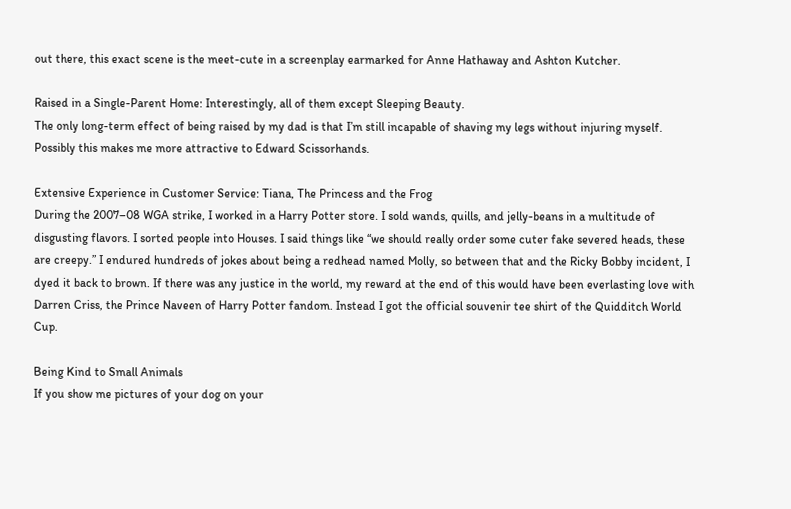out there, this exact scene is the meet-cute in a screenplay earmarked for Anne Hathaway and Ashton Kutcher.

Raised in a Single-Parent Home: Interestingly, all of them except Sleeping Beauty.
The only long-term effect of being raised by my dad is that I’m still incapable of shaving my legs without injuring myself. Possibly this makes me more attractive to Edward Scissorhands.

Extensive Experience in Customer Service: Tiana, The Princess and the Frog
During the 2007–08 WGA strike, I worked in a Harry Potter store. I sold wands, quills, and jelly-beans in a multitude of disgusting flavors. I sorted people into Houses. I said things like “we should really order some cuter fake severed heads, these are creepy.” I endured hundreds of jokes about being a redhead named Molly, so between that and the Ricky Bobby incident, I dyed it back to brown. If there was any justice in the world, my reward at the end of this would have been everlasting love with Darren Criss, the Prince Naveen of Harry Potter fandom. Instead I got the official souvenir tee shirt of the Quidditch World Cup.

Being Kind to Small Animals
If you show me pictures of your dog on your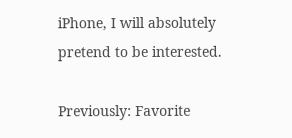iPhone, I will absolutely pretend to be interested.

Previously: Favorite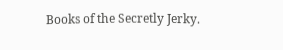Books of the Secretly Jerky.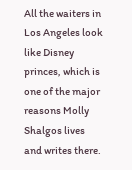All the waiters in Los Angeles look like Disney princes, which is one of the major reasons Molly Shalgos lives and writes there.